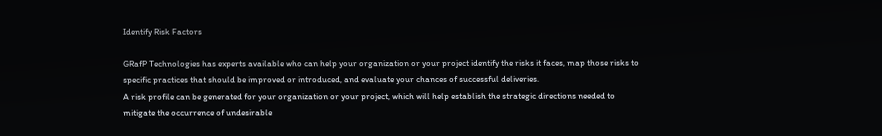Identify Risk Factors

GRafP Technologies has experts available who can help your organization or your project identify the risks it faces, map those risks to specific practices that should be improved or introduced, and evaluate your chances of successful deliveries.
A risk profile can be generated for your organization or your project, which will help establish the strategic directions needed to mitigate the occurrence of undesirable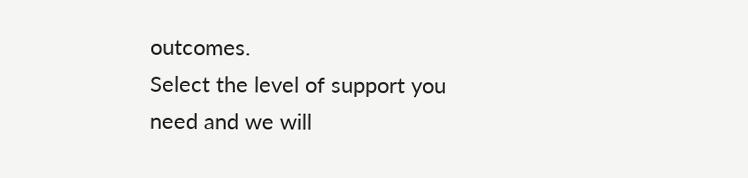outcomes.
Select the level of support you need and we will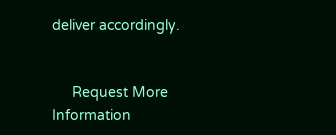deliver accordingly.


     Request More Information